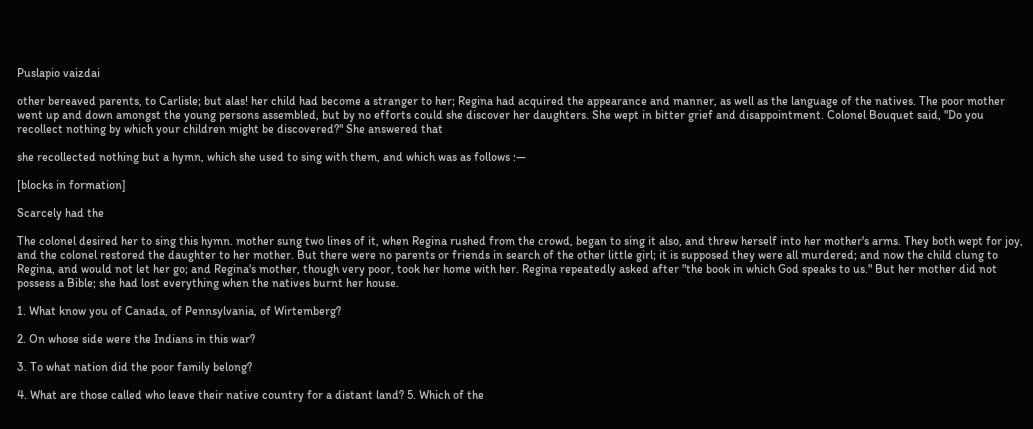Puslapio vaizdai

other bereaved parents, to Carlisle; but alas! her child had become a stranger to her; Regina had acquired the appearance and manner, as well as the language of the natives. The poor mother went up and down amongst the young persons assembled, but by no efforts could she discover her daughters. She wept in bitter grief and disappointment. Colonel Bouquet said, "Do you recollect nothing by which your children might be discovered?" She answered that

she recollected nothing but a hymn, which she used to sing with them, and which was as follows :—

[blocks in formation]

Scarcely had the

The colonel desired her to sing this hymn. mother sung two lines of it, when Regina rushed from the crowd, began to sing it also, and threw herself into her mother's arms. They both wept for joy, and the colonel restored the daughter to her mother. But there were no parents or friends in search of the other little girl; it is supposed they were all murdered; and now the child clung to Regina, and would not let her go; and Regina's mother, though very poor, took her home with her. Regina repeatedly asked after "the book in which God speaks to us." But her mother did not possess a Bible; she had lost everything when the natives burnt her house.

1. What know you of Canada, of Pennsylvania, of Wirtemberg?

2. On whose side were the Indians in this war?

3. To what nation did the poor family belong?

4. What are those called who leave their native country for a distant land? 5. Which of the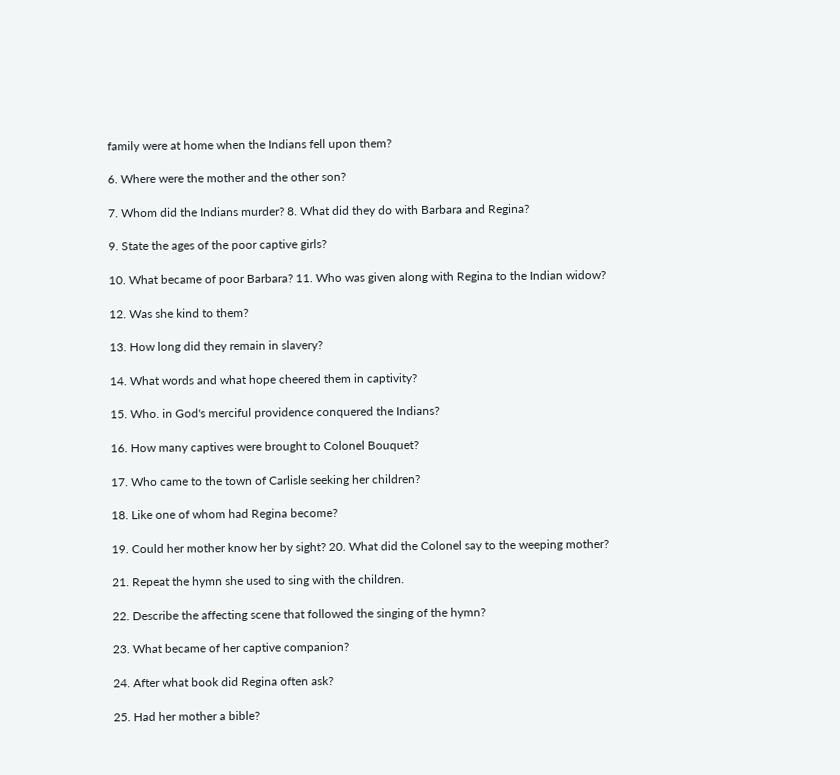family were at home when the Indians fell upon them?

6. Where were the mother and the other son?

7. Whom did the Indians murder? 8. What did they do with Barbara and Regina?

9. State the ages of the poor captive girls?

10. What became of poor Barbara? 11. Who was given along with Regina to the Indian widow?

12. Was she kind to them?

13. How long did they remain in slavery?

14. What words and what hope cheered them in captivity?

15. Who. in God's merciful providence conquered the Indians?

16. How many captives were brought to Colonel Bouquet?

17. Who came to the town of Carlisle seeking her children?

18. Like one of whom had Regina become?

19. Could her mother know her by sight? 20. What did the Colonel say to the weeping mother?

21. Repeat the hymn she used to sing with the children.

22. Describe the affecting scene that followed the singing of the hymn?

23. What became of her captive companion?

24. After what book did Regina often ask?

25. Had her mother a bible?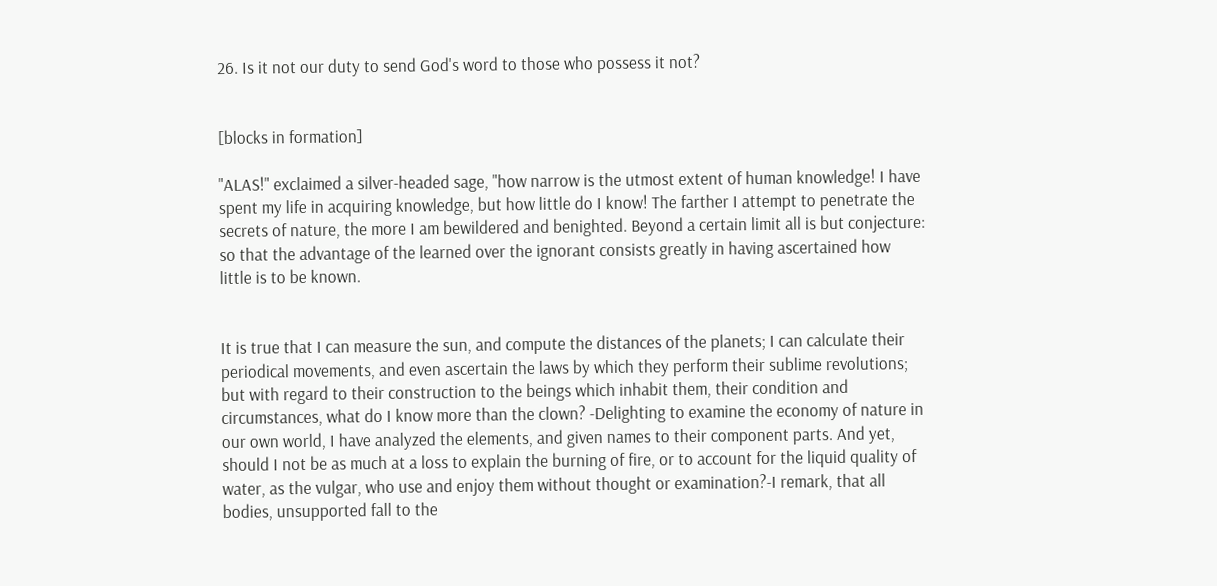26. Is it not our duty to send God's word to those who possess it not?


[blocks in formation]

"ALAS!" exclaimed a silver-headed sage, "how narrow is the utmost extent of human knowledge! I have spent my life in acquiring knowledge, but how little do I know! The farther I attempt to penetrate the secrets of nature, the more I am bewildered and benighted. Beyond a certain limit all is but conjecture: so that the advantage of the learned over the ignorant consists greatly in having ascertained how little is to be known.


It is true that I can measure the sun, and compute the distances of the planets; I can calculate their periodical movements, and even ascertain the laws by which they perform their sublime revolutions; but with regard to their construction to the beings which inhabit them, their condition and circumstances, what do I know more than the clown? -Delighting to examine the economy of nature in our own world, I have analyzed the elements, and given names to their component parts. And yet, should I not be as much at a loss to explain the burning of fire, or to account for the liquid quality of water, as the vulgar, who use and enjoy them without thought or examination?-I remark, that all bodies, unsupported fall to the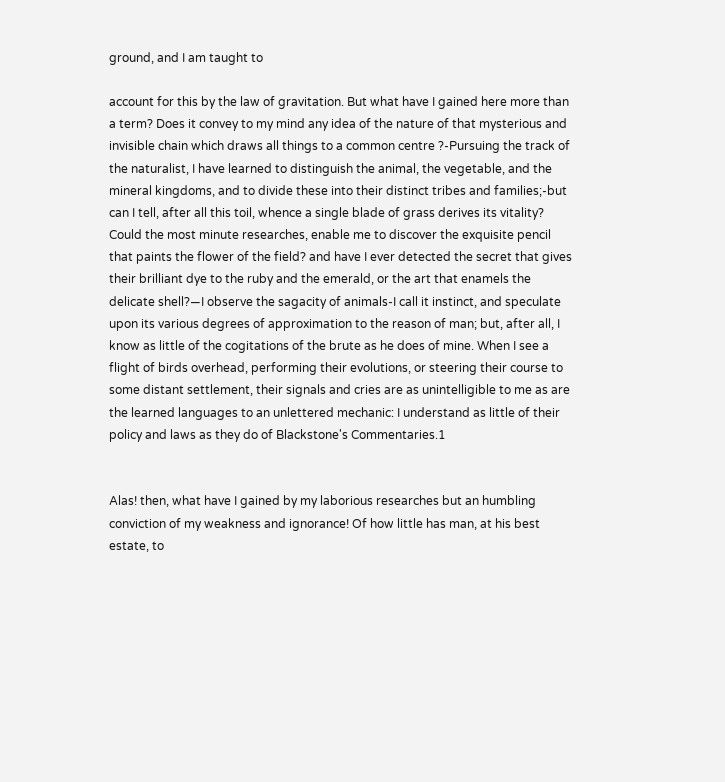ground, and I am taught to

account for this by the law of gravitation. But what have I gained here more than a term? Does it convey to my mind any idea of the nature of that mysterious and invisible chain which draws all things to a common centre ?-Pursuing the track of the naturalist, I have learned to distinguish the animal, the vegetable, and the mineral kingdoms, and to divide these into their distinct tribes and families;-but can I tell, after all this toil, whence a single blade of grass derives its vitality? Could the most minute researches, enable me to discover the exquisite pencil that paints the flower of the field? and have I ever detected the secret that gives their brilliant dye to the ruby and the emerald, or the art that enamels the delicate shell?—I observe the sagacity of animals-I call it instinct, and speculate upon its various degrees of approximation to the reason of man; but, after all, I know as little of the cogitations of the brute as he does of mine. When I see a flight of birds overhead, performing their evolutions, or steering their course to some distant settlement, their signals and cries are as unintelligible to me as are the learned languages to an unlettered mechanic: I understand as little of their policy and laws as they do of Blackstone's Commentaries.1


Alas! then, what have I gained by my laborious researches but an humbling conviction of my weakness and ignorance! Of how little has man, at his best estate, to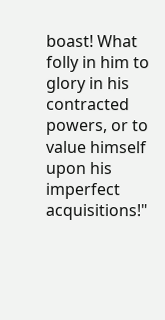boast! What folly in him to glory in his contracted powers, or to value himself upon his imperfect acquisitions!"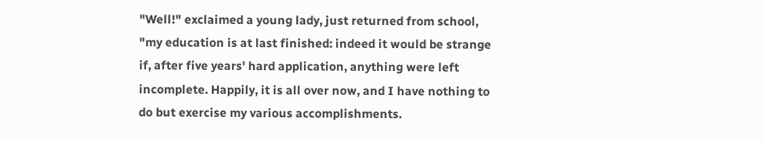"Well!" exclaimed a young lady, just returned from school, "my education is at last finished: indeed it would be strange if, after five years' hard application, anything were left incomplete. Happily, it is all over now, and I have nothing to do but exercise my various accomplishments.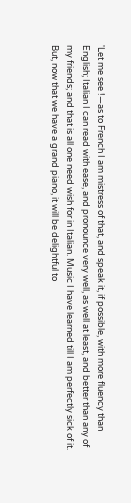'Let me see !—as to French I am mistress of that, and speak it, if possible, with more fluency than English; Italian I can read with ease, and pronounce very well, as well at least, and better than any of my friends; and that is all one need wish for in Italian. Music I have learned till I am perfectly sick of it. But, now that we have a grand piano, it will be delightful to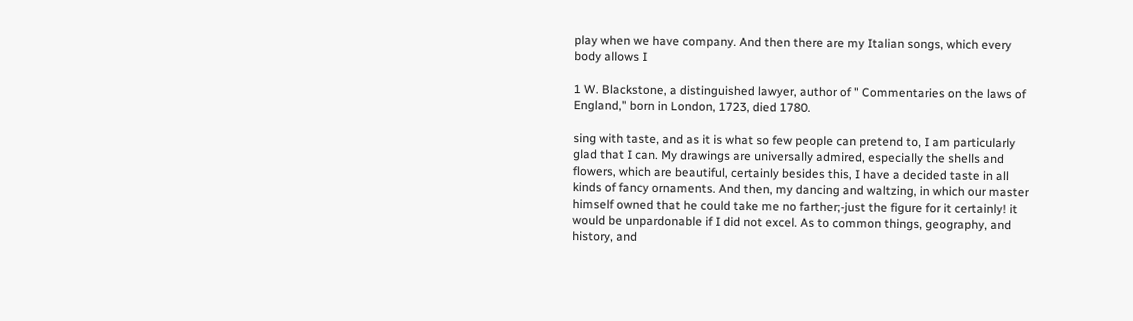play when we have company. And then there are my Italian songs, which every body allows I

1 W. Blackstone, a distinguished lawyer, author of " Commentaries on the laws of England," born in London, 1723, died 1780.

sing with taste, and as it is what so few people can pretend to, I am particularly glad that I can. My drawings are universally admired, especially the shells and flowers, which are beautiful, certainly besides this, I have a decided taste in all kinds of fancy ornaments. And then, my dancing and waltzing, in which our master himself owned that he could take me no farther;-just the figure for it certainly! it would be unpardonable if I did not excel. As to common things, geography, and history, and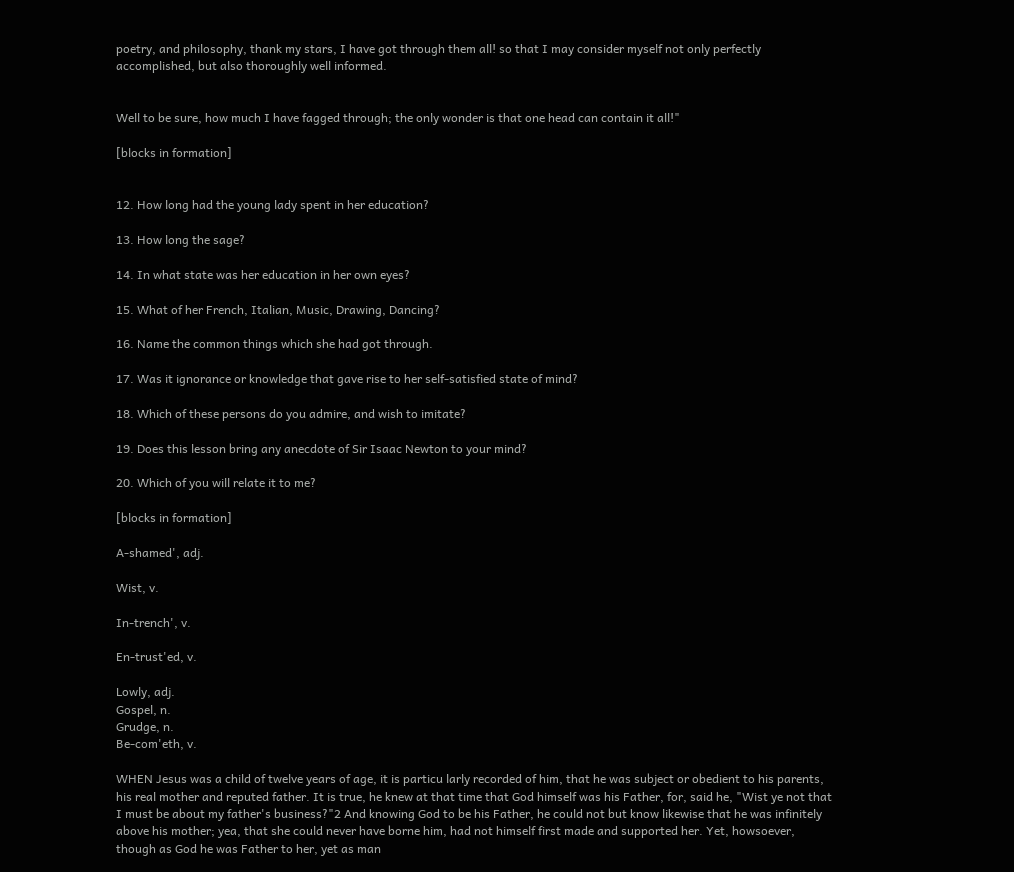poetry, and philosophy, thank my stars, I have got through them all! so that I may consider myself not only perfectly accomplished, but also thoroughly well informed.


Well to be sure, how much I have fagged through; the only wonder is that one head can contain it all!"

[blocks in formation]


12. How long had the young lady spent in her education?

13. How long the sage?

14. In what state was her education in her own eyes?

15. What of her French, Italian, Music, Drawing, Dancing?

16. Name the common things which she had got through.

17. Was it ignorance or knowledge that gave rise to her self-satisfied state of mind?

18. Which of these persons do you admire, and wish to imitate?

19. Does this lesson bring any anecdote of Sir Isaac Newton to your mind?

20. Which of you will relate it to me?

[blocks in formation]

A-shamed', adj.

Wist, v.

In-trench', v.

En-trust'ed, v.

Lowly, adj.
Gospel, n.
Grudge, n.
Be-com'eth, v.

WHEN Jesus was a child of twelve years of age, it is particu larly recorded of him, that he was subject or obedient to his parents, his real mother and reputed father. It is true, he knew at that time that God himself was his Father, for, said he, "Wist ye not that I must be about my father's business?"2 And knowing God to be his Father, he could not but know likewise that he was infinitely above his mother; yea, that she could never have borne him, had not himself first made and supported her. Yet, howsoever, though as God he was Father to her, yet as man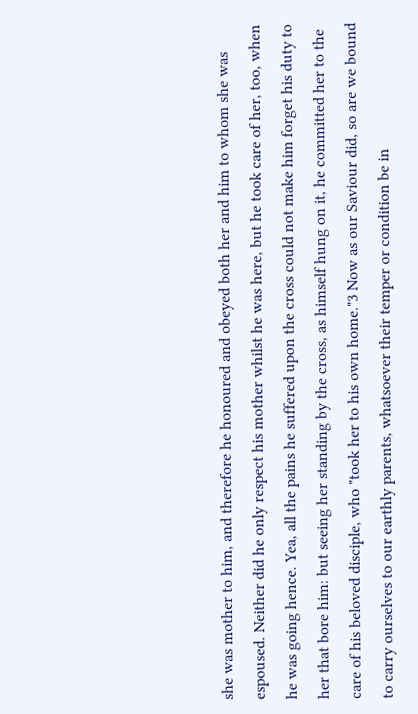she was mother to him, and therefore he honoured and obeyed both her and him to whom she was espoused. Neither did he only respect his mother whilst he was here, but he took care of her, too, when he was going hence. Yea, all the pains he suffered upon the cross could not make him forget his duty to her that bore him: but seeing her standing by the cross, as himself hung on it, he committed her to the care of his beloved disciple, who "took her to his own home."3 Now as our Saviour did, so are we bound to carry ourselves to our earthly parents, whatsoever their temper or condition be in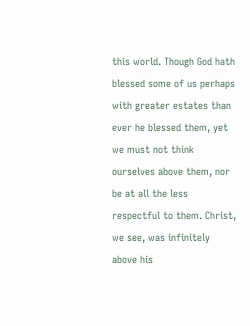this world. Though God hath blessed some of us perhaps with greater estates than ever he blessed them, yet we must not think ourselves above them, nor be at all the less respectful to them. Christ, we see, was infinitely above his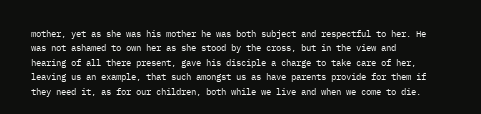mother, yet as she was his mother he was both subject and respectful to her. He was not ashamed to own her as she stood by the cross, but in the view and hearing of all there present, gave his disciple a charge to take care of her, leaving us an example, that such amongst us as have parents provide for them if they need it, as for our children, both while we live and when we come to die.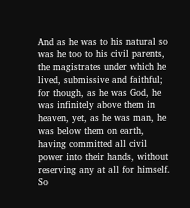And as he was to his natural so was he too to his civil parents, the magistrates under which he lived, submissive and faithful; for though, as he was God, he was infinitely above them in heaven, yet, as he was man, he was below them on earth, having committed all civil power into their hands, without reserving any at all for himself. So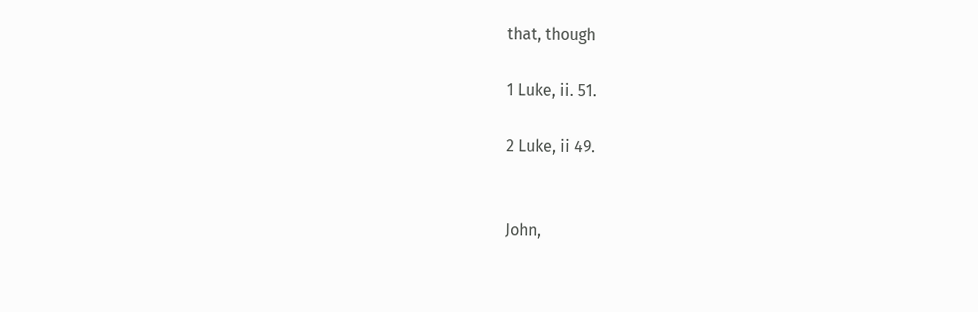that, though

1 Luke, ii. 51.

2 Luke, ii 49.


John,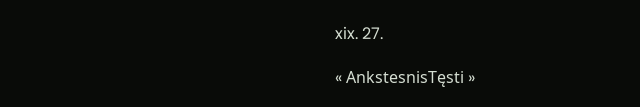xix. 27.

« AnkstesnisTęsti »